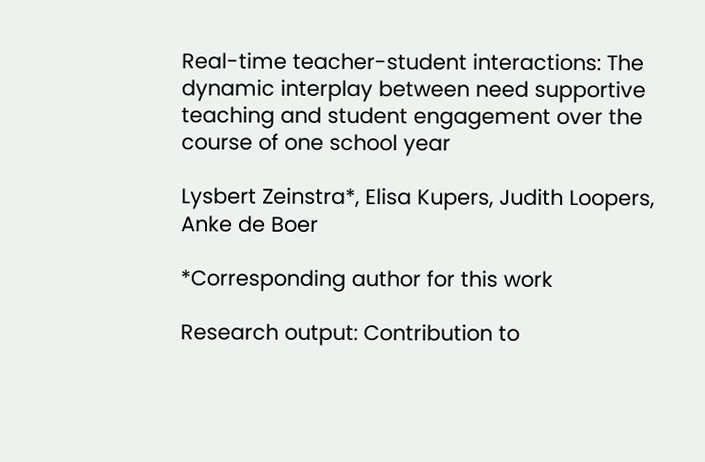Real-time teacher-student interactions: The dynamic interplay between need supportive teaching and student engagement over the course of one school year

Lysbert Zeinstra*, Elisa Kupers, Judith Loopers, Anke de Boer

*Corresponding author for this work

Research output: Contribution to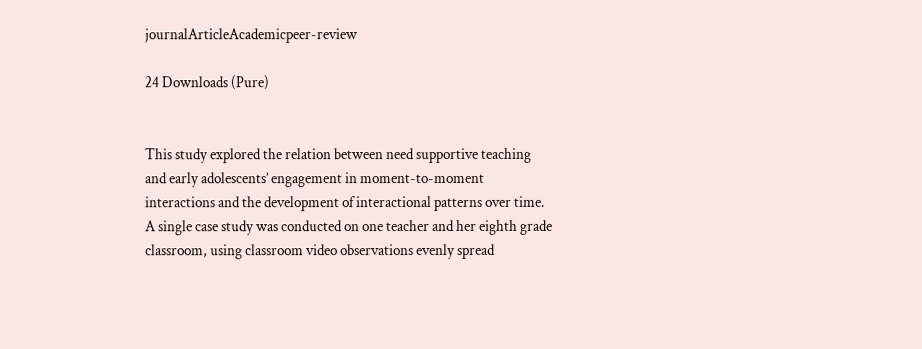journalArticleAcademicpeer-review

24 Downloads (Pure)


This study explored the relation between need supportive teaching and early adolescents’ engagement in moment-to-moment interactions and the development of interactional patterns over time. A single case study was conducted on one teacher and her eighth grade classroom, using classroom video observations evenly spread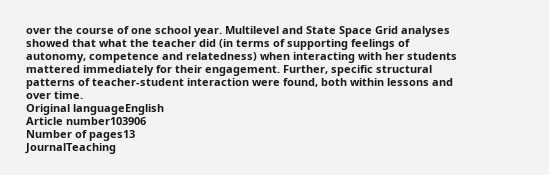over the course of one school year. Multilevel and State Space Grid analyses showed that what the teacher did (in terms of supporting feelings of autonomy, competence and relatedness) when interacting with her students mattered immediately for their engagement. Further, specific structural patterns of teacher-student interaction were found, both within lessons and over time.
Original languageEnglish
Article number103906
Number of pages13
JournalTeaching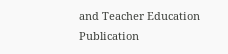and Teacher Education
Publication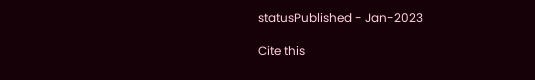statusPublished - Jan-2023

Cite this